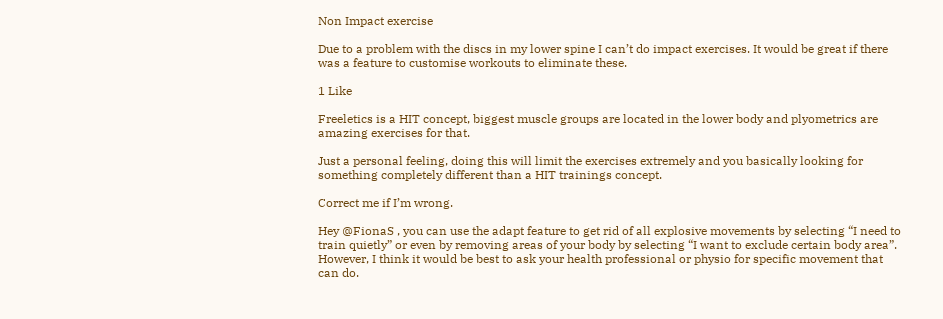Non Impact exercise

Due to a problem with the discs in my lower spine I can’t do impact exercises. It would be great if there was a feature to customise workouts to eliminate these.

1 Like

Freeletics is a HIT concept, biggest muscle groups are located in the lower body and plyometrics are amazing exercises for that.

Just a personal feeling, doing this will limit the exercises extremely and you basically looking for something completely different than a HIT trainings concept.

Correct me if I’m wrong.

Hey @FionaS , you can use the adapt feature to get rid of all explosive movements by selecting “I need to train quietly” or even by removing areas of your body by selecting “I want to exclude certain body area”.
However, I think it would be best to ask your health professional or physio for specific movement that can do.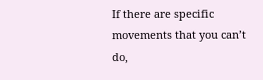If there are specific movements that you can’t do,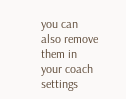you can also remove them in your coach settings